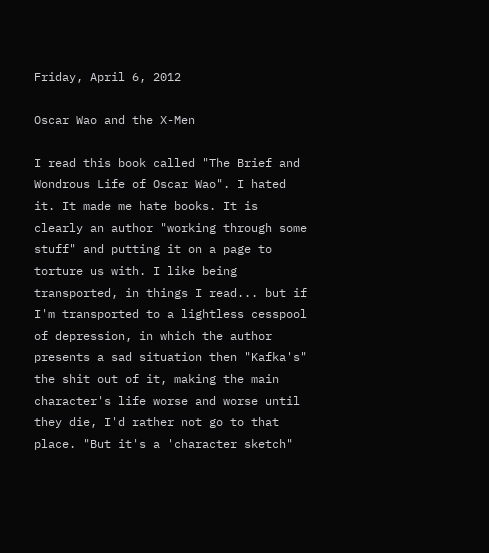Friday, April 6, 2012

Oscar Wao and the X-Men

I read this book called "The Brief and Wondrous Life of Oscar Wao". I hated it. It made me hate books. It is clearly an author "working through some stuff" and putting it on a page to torture us with. I like being transported, in things I read... but if I'm transported to a lightless cesspool of depression, in which the author presents a sad situation then "Kafka's" the shit out of it, making the main character's life worse and worse until they die, I'd rather not go to that place. "But it's a 'character sketch"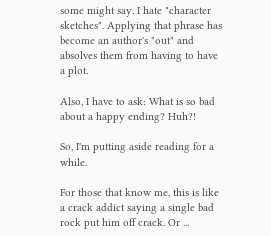some might say. I hate "character sketches". Applying that phrase has become an author's "out" and absolves them from having to have a plot.

Also, I have to ask: What is so bad about a happy ending? Huh?!

So, I'm putting aside reading for a while.

For those that know me, this is like a crack addict saying a single bad rock put him off crack. Or ...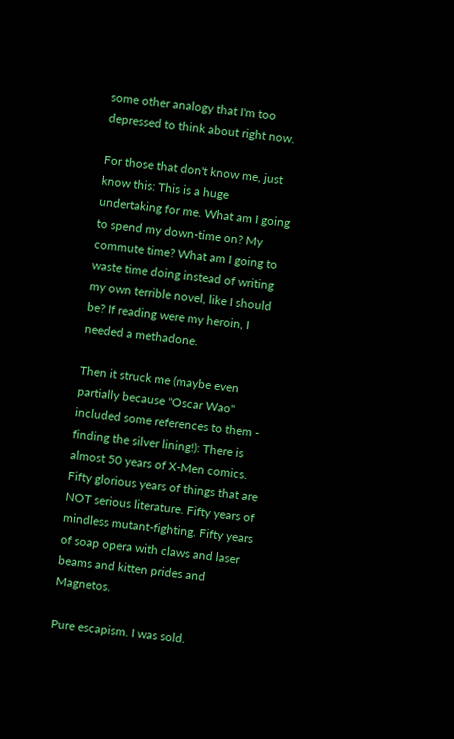some other analogy that I'm too depressed to think about right now.

For those that don't know me, just know this: This is a huge undertaking for me. What am I going to spend my down-time on? My commute time? What am I going to waste time doing instead of writing my own terrible novel, like I should be? If reading were my heroin, I needed a methadone.

Then it struck me (maybe even partially because "Oscar Wao" included some references to them - finding the silver lining!): There is almost 50 years of X-Men comics. Fifty glorious years of things that are NOT serious literature. Fifty years of mindless mutant-fighting. Fifty years of soap opera with claws and laser beams and kitten prides and Magnetos.

Pure escapism. I was sold.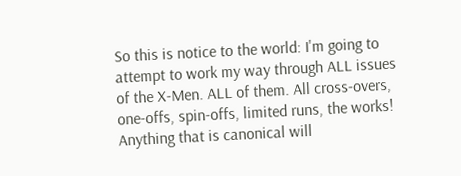So this is notice to the world: I'm going to attempt to work my way through ALL issues of the X-Men. ALL of them. All cross-overs, one-offs, spin-offs, limited runs, the works! Anything that is canonical will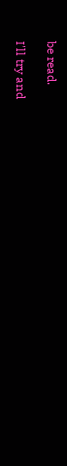be read.

I'll try and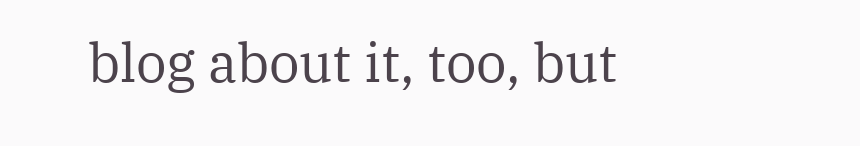blog about it, too, but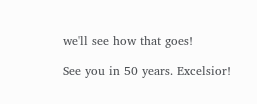we'll see how that goes!

See you in 50 years. Excelsior!